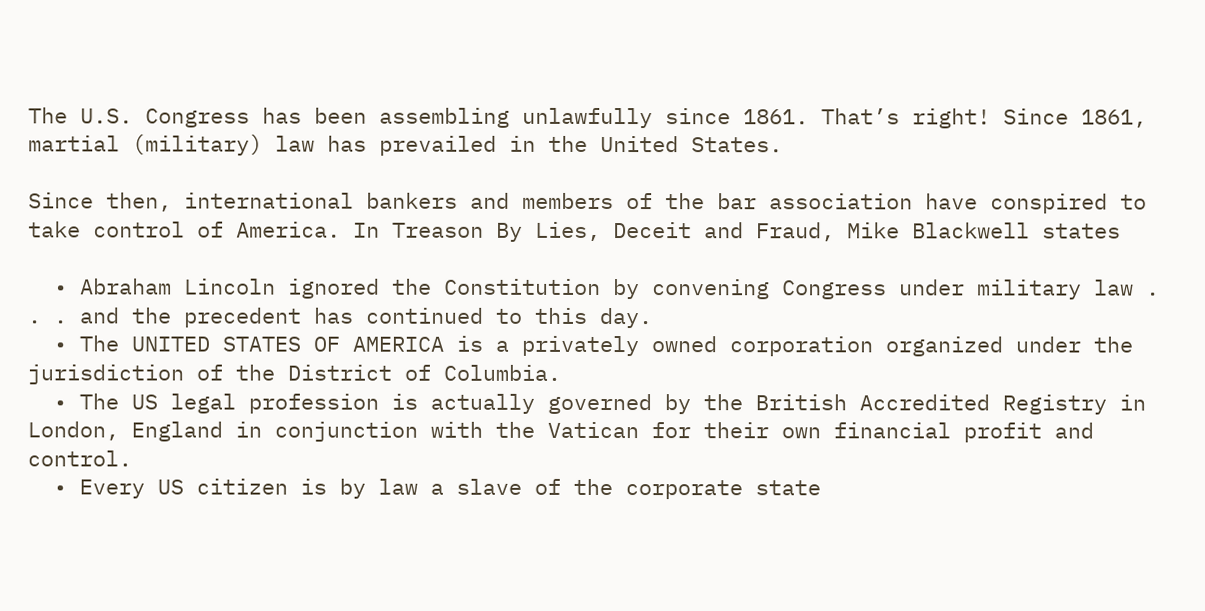The U.S. Congress has been assembling unlawfully since 1861. That’s right! Since 1861, martial (military) law has prevailed in the United States.

Since then, international bankers and members of the bar association have conspired to take control of America. In Treason By Lies, Deceit and Fraud, Mike Blackwell states

  • Abraham Lincoln ignored the Constitution by convening Congress under military law . . . and the precedent has continued to this day.
  • The UNITED STATES OF AMERICA is a privately owned corporation organized under the jurisdiction of the District of Columbia.
  • The US legal profession is actually governed by the British Accredited Registry in London, England in conjunction with the Vatican for their own financial profit and control.
  • Every US citizen is by law a slave of the corporate state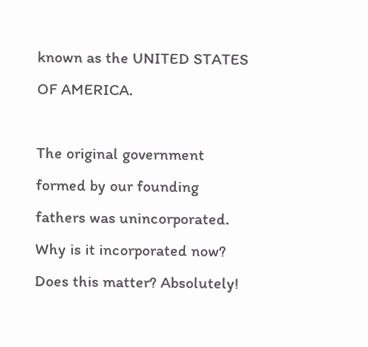known as the UNITED STATES OF AMERICA.

The original government formed by our founding fathers was unincorporated. Why is it incorporated now? Does this matter? Absolutely!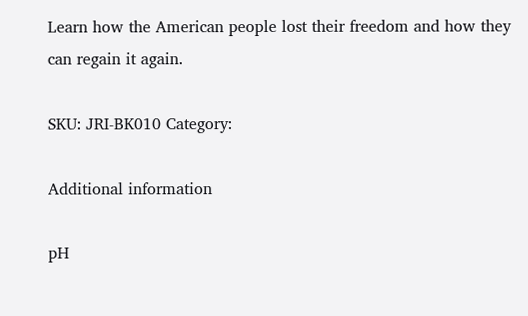Learn how the American people lost their freedom and how they can regain it again.

SKU: JRI-BK010 Category:

Additional information

pH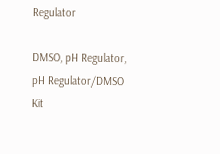Regulator

DMSO, pH Regulator, pH Regulator/DMSO Kit